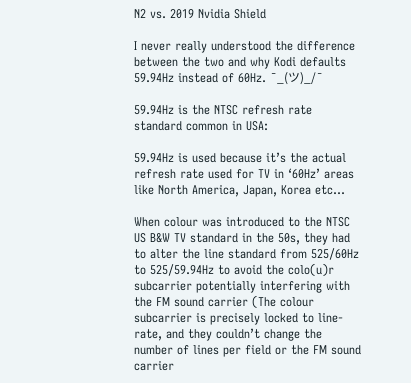N2 vs. 2019 Nvidia Shield

I never really understood the difference between the two and why Kodi defaults 59.94Hz instead of 60Hz. ¯_(ツ)_/¯

59.94Hz is the NTSC refresh rate standard common in USA:

59.94Hz is used because it’s the actual refresh rate used for TV in ‘60Hz’ areas like North America, Japan, Korea etc…

When colour was introduced to the NTSC US B&W TV standard in the 50s, they had to alter the line standard from 525/60Hz to 525/59.94Hz to avoid the colo(u)r subcarrier potentially interfering with the FM sound carrier (The colour subcarrier is precisely locked to line-rate, and they couldn’t change the number of lines per field or the FM sound carrier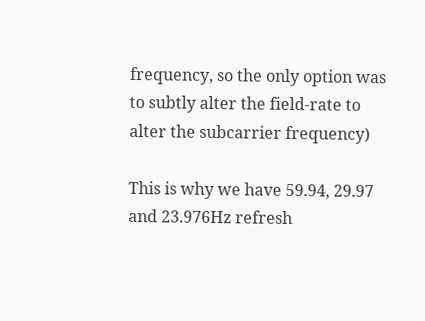frequency, so the only option was to subtly alter the field-rate to alter the subcarrier frequency)

This is why we have 59.94, 29.97 and 23.976Hz refresh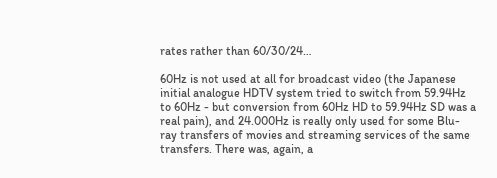rates rather than 60/30/24…

60Hz is not used at all for broadcast video (the Japanese initial analogue HDTV system tried to switch from 59.94Hz to 60Hz - but conversion from 60Hz HD to 59.94Hz SD was a real pain), and 24.000Hz is really only used for some Blu-ray transfers of movies and streaming services of the same transfers. There was, again, a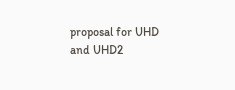proposal for UHD and UHD2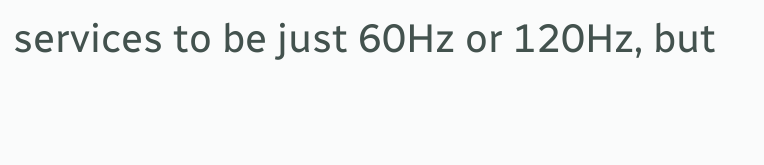services to be just 60Hz or 120Hz, but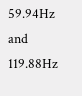59.94Hz and 119.88Hz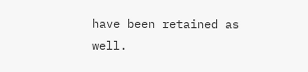have been retained as well.